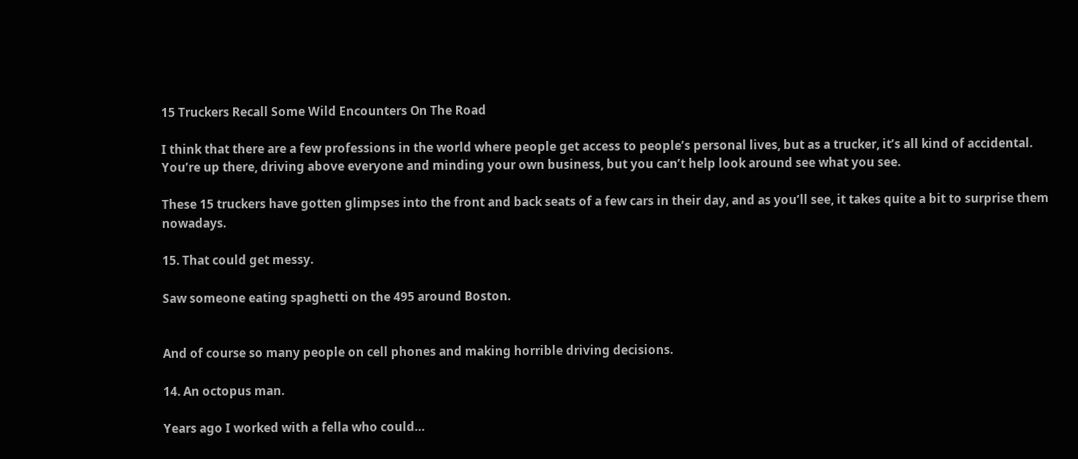15 Truckers Recall Some Wild Encounters On The Road

I think that there are a few professions in the world where people get access to people’s personal lives, but as a trucker, it’s all kind of accidental. You’re up there, driving above everyone and minding your own business, but you can’t help look around see what you see.

These 15 truckers have gotten glimpses into the front and back seats of a few cars in their day, and as you’ll see, it takes quite a bit to surprise them nowadays.

15. That could get messy.

Saw someone eating spaghetti on the 495 around Boston.


And of course so many people on cell phones and making horrible driving decisions.

14. An octopus man.

Years ago I worked with a fella who could…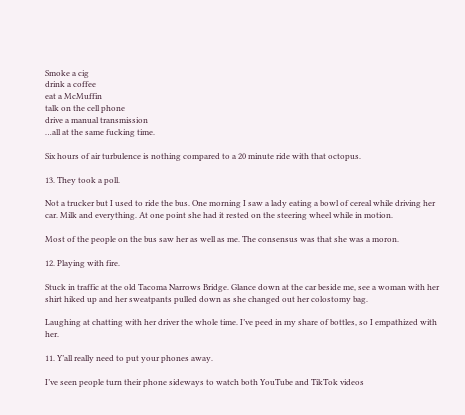Smoke a cig
drink a coffee
eat a McMuffin
talk on the cell phone
drive a manual transmission
…all at the same fucking time.

Six hours of air turbulence is nothing compared to a 20 minute ride with that octopus.

13. They took a poll.

Not a trucker but I used to ride the bus. One morning I saw a lady eating a bowl of cereal while driving her car. Milk and everything. At one point she had it rested on the steering wheel while in motion.

Most of the people on the bus saw her as well as me. The consensus was that she was a moron.

12. Playing with fire.

Stuck in traffic at the old Tacoma Narrows Bridge. Glance down at the car beside me, see a woman with her shirt hiked up and her sweatpants pulled down as she changed out her colostomy bag.

Laughing at chatting with her driver the whole time. I’ve peed in my share of bottles, so I empathized with her.

11. Y’all really need to put your phones away.

I’ve seen people turn their phone sideways to watch both YouTube and TikTok videos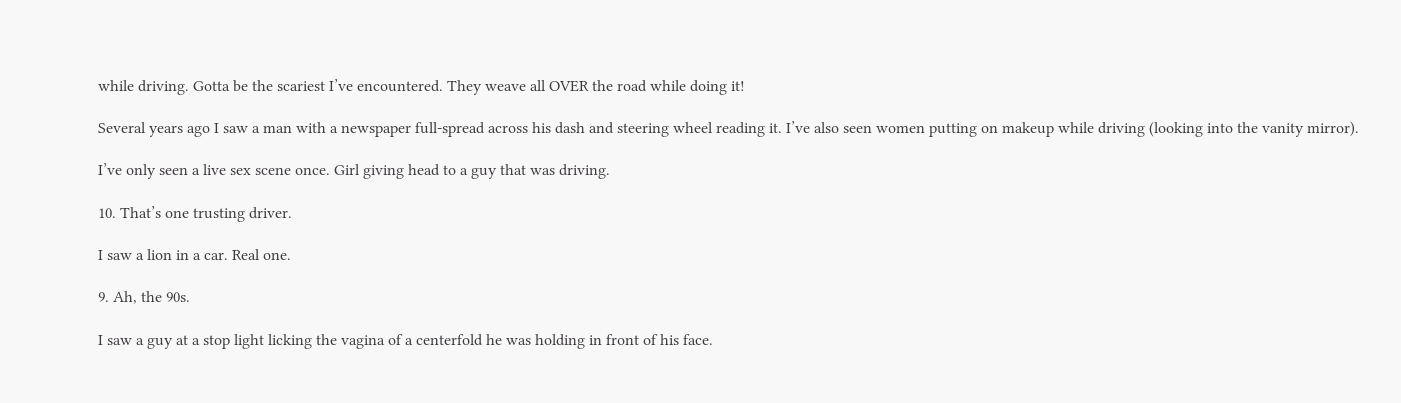while driving. Gotta be the scariest I’ve encountered. They weave all OVER the road while doing it!

Several years ago I saw a man with a newspaper full-spread across his dash and steering wheel reading it. I’ve also seen women putting on makeup while driving (looking into the vanity mirror).

I’ve only seen a live sex scene once. Girl giving head to a guy that was driving.

10. That’s one trusting driver.

I saw a lion in a car. Real one.

9. Ah, the 90s.

I saw a guy at a stop light licking the vagina of a centerfold he was holding in front of his face.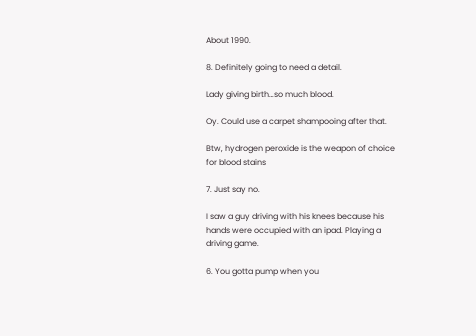About 1990.

8. Definitely going to need a detail.

Lady giving birth…so much blood.

Oy. Could use a carpet shampooing after that.

Btw, hydrogen peroxide is the weapon of choice for blood stains

7. Just say no.

I saw a guy driving with his knees because his hands were occupied with an ipad. Playing a driving game.

6. You gotta pump when you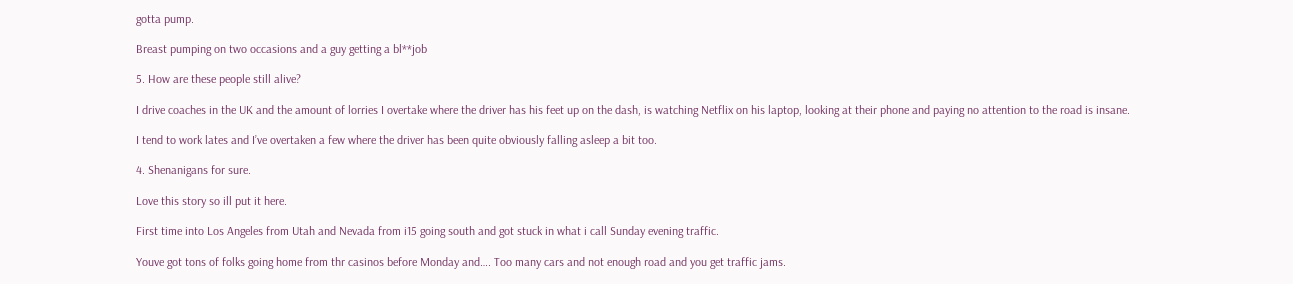gotta pump.

Breast pumping on two occasions and a guy getting a bl**job

5. How are these people still alive?

I drive coaches in the UK and the amount of lorries I overtake where the driver has his feet up on the dash, is watching Netflix on his laptop, looking at their phone and paying no attention to the road is insane.

I tend to work lates and I’ve overtaken a few where the driver has been quite obviously falling asleep a bit too.

4. Shenanigans for sure.

Love this story so ill put it here.

First time into Los Angeles from Utah and Nevada from i15 going south and got stuck in what i call Sunday evening traffic.

Youve got tons of folks going home from thr casinos before Monday and…. Too many cars and not enough road and you get traffic jams.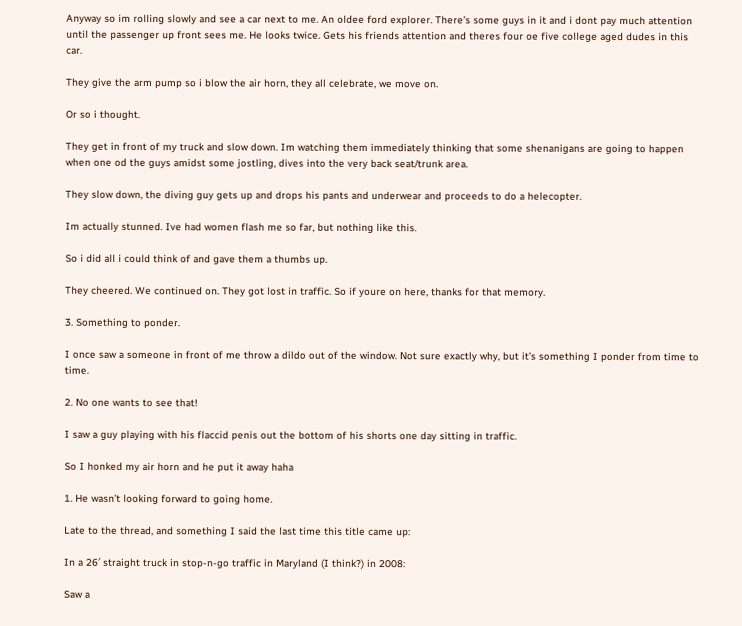Anyway so im rolling slowly and see a car next to me. An oldee ford explorer. There’s some guys in it and i dont pay much attention until the passenger up front sees me. He looks twice. Gets his friends attention and theres four oe five college aged dudes in this car.

They give the arm pump so i blow the air horn, they all celebrate, we move on.

Or so i thought.

They get in front of my truck and slow down. Im watching them immediately thinking that some shenanigans are going to happen when one od the guys amidst some jostling, dives into the very back seat/trunk area.

They slow down, the diving guy gets up and drops his pants and underwear and proceeds to do a helecopter.

Im actually stunned. Ive had women flash me so far, but nothing like this.

So i did all i could think of and gave them a thumbs up.

They cheered. We continued on. They got lost in traffic. So if youre on here, thanks for that memory.

3. Something to ponder.

I once saw a someone in front of me throw a dildo out of the window. Not sure exactly why, but it’s something I ponder from time to time.

2. No one wants to see that!

I saw a guy playing with his flaccid penis out the bottom of his shorts one day sitting in traffic.

So I honked my air horn and he put it away haha

1. He wasn’t looking forward to going home.

Late to the thread, and something I said the last time this title came up:

In a 26′ straight truck in stop-n-go traffic in Maryland (I think?) in 2008:

Saw a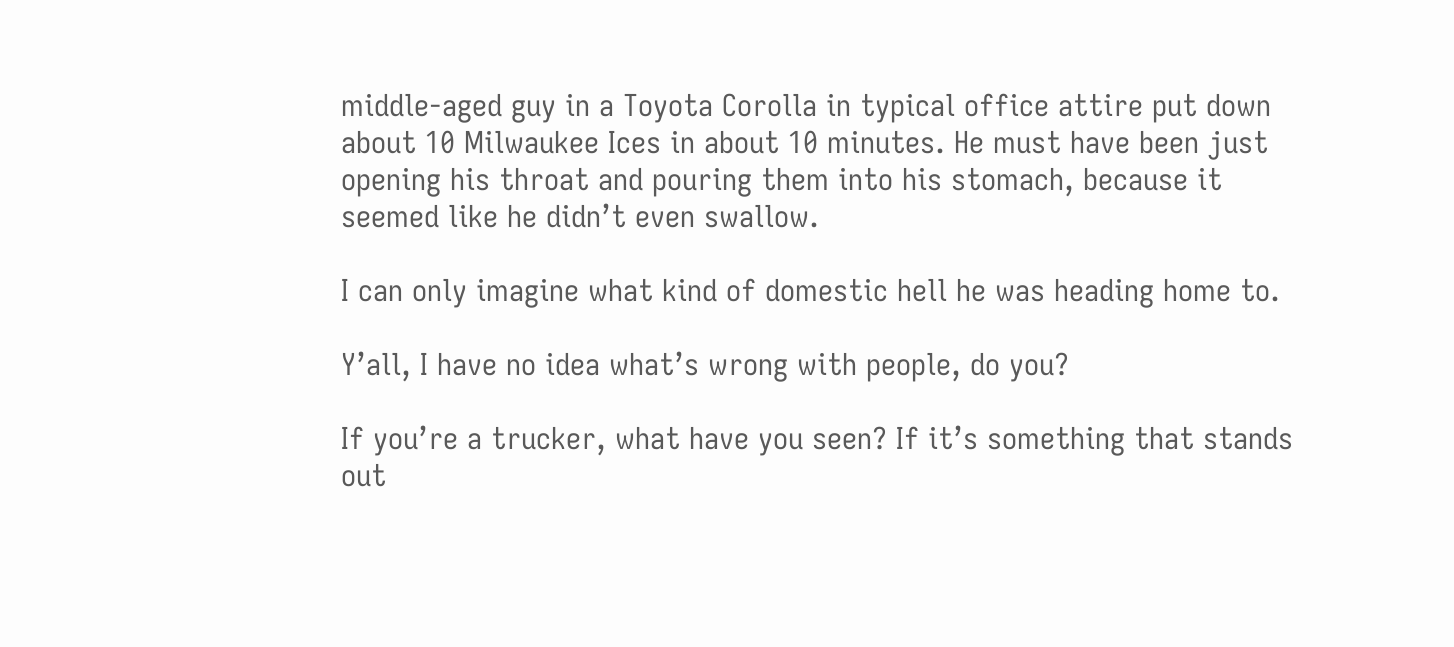middle-aged guy in a Toyota Corolla in typical office attire put down about 10 Milwaukee Ices in about 10 minutes. He must have been just opening his throat and pouring them into his stomach, because it seemed like he didn’t even swallow.

I can only imagine what kind of domestic hell he was heading home to.

Y’all, I have no idea what’s wrong with people, do you?

If you’re a trucker, what have you seen? If it’s something that stands out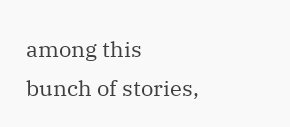among this bunch of stories,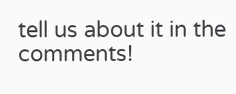tell us about it in the comments!